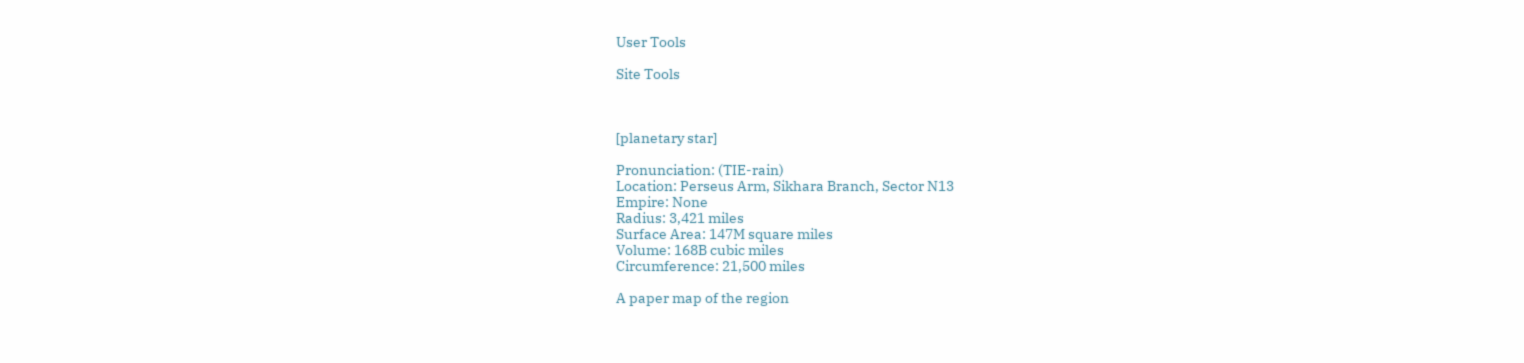User Tools

Site Tools



[planetary star]

Pronunciation: (TIE-rain)
Location: Perseus Arm, Sikhara Branch, Sector N13
Empire: None
Radius: 3,421 miles
Surface Area: 147M square miles
Volume: 168B cubic miles
Circumference: 21,500 miles

A paper map of the region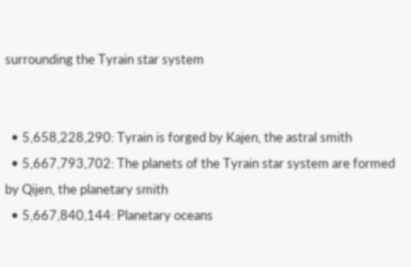surrounding the Tyrain star system


  • 5,658,228,290: Tyrain is forged by Kajen, the astral smith
  • 5,667,793,702: The planets of the Tyrain star system are formed by Qijen, the planetary smith
  • 5,667,840,144: Planetary oceans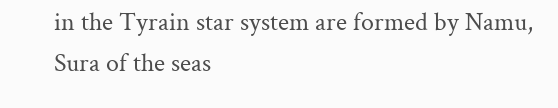in the Tyrain star system are formed by Namu, Sura of the seas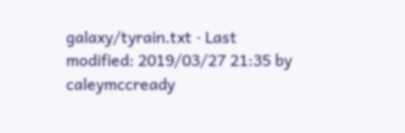galaxy/tyrain.txt · Last modified: 2019/03/27 21:35 by caleymccready